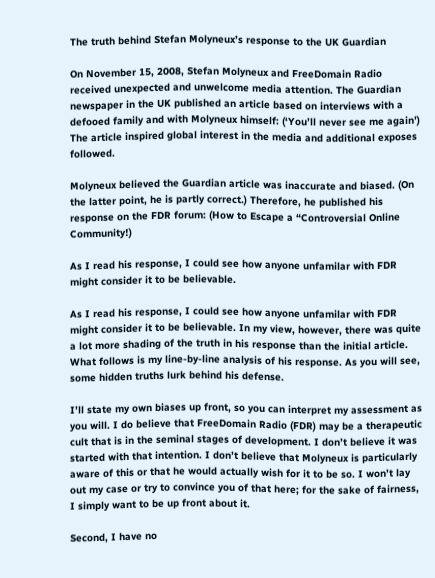The truth behind Stefan Molyneux’s response to the UK Guardian

On November 15, 2008, Stefan Molyneux and FreeDomain Radio received unexpected and unwelcome media attention. The Guardian newspaper in the UK published an article based on interviews with a defooed family and with Molyneux himself: (‘You’ll never see me again’) The article inspired global interest in the media and additional exposes followed.

Molyneux believed the Guardian article was inaccurate and biased. (On the latter point, he is partly correct.) Therefore, he published his response on the FDR forum: (How to Escape a “Controversial Online Community!)

As I read his response, I could see how anyone unfamilar with FDR might consider it to be believable.

As I read his response, I could see how anyone unfamilar with FDR might consider it to be believable. In my view, however, there was quite a lot more shading of the truth in his response than the initial article. What follows is my line-by-line analysis of his response. As you will see, some hidden truths lurk behind his defense.

I’ll state my own biases up front, so you can interpret my assessment as you will. I do believe that FreeDomain Radio (FDR) may be a therapeutic cult that is in the seminal stages of development. I don’t believe it was started with that intention. I don’t believe that Molyneux is particularly aware of this or that he would actually wish for it to be so. I won’t lay out my case or try to convince you of that here; for the sake of fairness, I simply want to be up front about it.

Second, I have no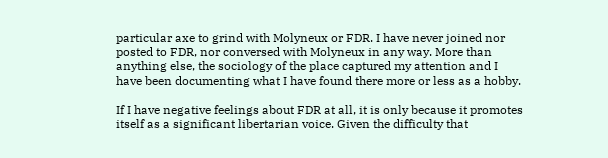particular axe to grind with Molyneux or FDR. I have never joined nor posted to FDR, nor conversed with Molyneux in any way. More than anything else, the sociology of the place captured my attention and I have been documenting what I have found there more or less as a hobby.

If I have negative feelings about FDR at all, it is only because it promotes itself as a significant libertarian voice. Given the difficulty that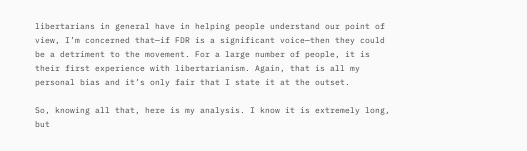libertarians in general have in helping people understand our point of view, I’m concerned that—if FDR is a significant voice—then they could be a detriment to the movement. For a large number of people, it is their first experience with libertarianism. Again, that is all my personal bias and it’s only fair that I state it at the outset.

So, knowing all that, here is my analysis. I know it is extremely long, but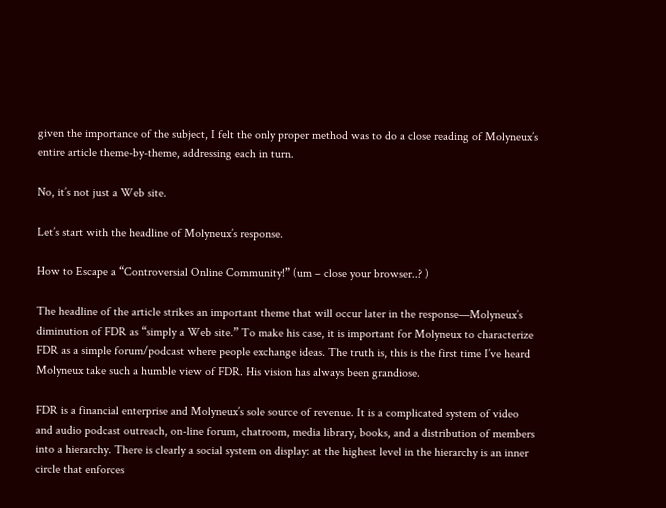given the importance of the subject, I felt the only proper method was to do a close reading of Molyneux’s entire article theme-by-theme, addressing each in turn.

No, it’s not just a Web site.

Let’s start with the headline of Molyneux’s response.

How to Escape a “Controversial Online Community!” (um – close your browser..? )

The headline of the article strikes an important theme that will occur later in the response—Molyneux’s diminution of FDR as “simply a Web site.” To make his case, it is important for Molyneux to characterize FDR as a simple forum/podcast where people exchange ideas. The truth is, this is the first time I’ve heard Molyneux take such a humble view of FDR. His vision has always been grandiose.

FDR is a financial enterprise and Molyneux’s sole source of revenue. It is a complicated system of video and audio podcast outreach, on-line forum, chatroom, media library, books, and a distribution of members into a hierarchy. There is clearly a social system on display: at the highest level in the hierarchy is an inner circle that enforces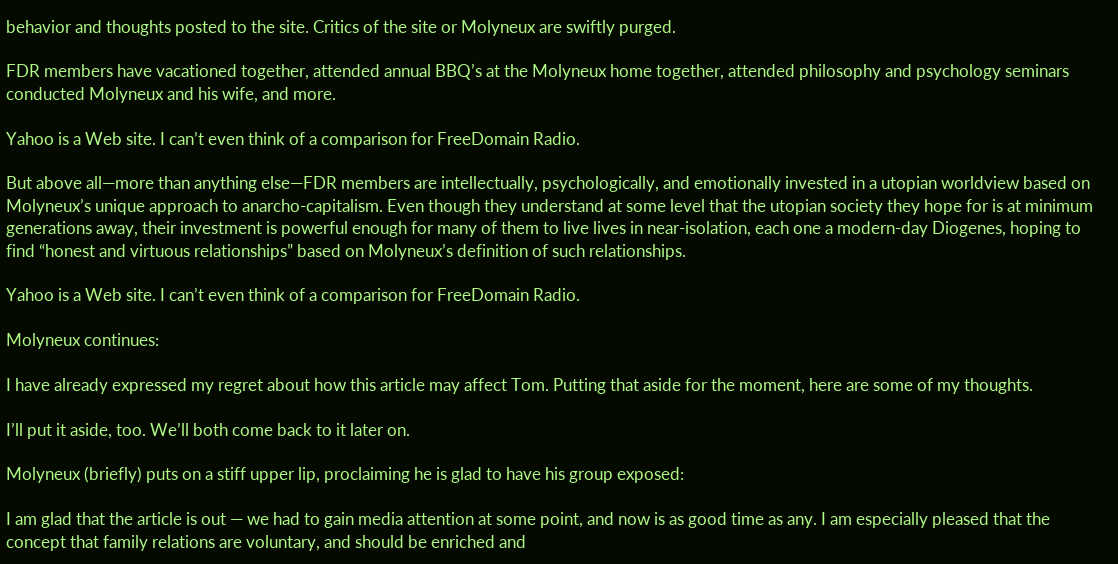behavior and thoughts posted to the site. Critics of the site or Molyneux are swiftly purged.

FDR members have vacationed together, attended annual BBQ’s at the Molyneux home together, attended philosophy and psychology seminars conducted Molyneux and his wife, and more.

Yahoo is a Web site. I can’t even think of a comparison for FreeDomain Radio.

But above all—more than anything else—FDR members are intellectually, psychologically, and emotionally invested in a utopian worldview based on Molyneux’s unique approach to anarcho-capitalism. Even though they understand at some level that the utopian society they hope for is at minimum generations away, their investment is powerful enough for many of them to live lives in near-isolation, each one a modern-day Diogenes, hoping to find “honest and virtuous relationships” based on Molyneux’s definition of such relationships.

Yahoo is a Web site. I can’t even think of a comparison for FreeDomain Radio.

Molyneux continues:

I have already expressed my regret about how this article may affect Tom. Putting that aside for the moment, here are some of my thoughts.

I’ll put it aside, too. We’ll both come back to it later on.

Molyneux (briefly) puts on a stiff upper lip, proclaiming he is glad to have his group exposed:

I am glad that the article is out — we had to gain media attention at some point, and now is as good time as any. I am especially pleased that the concept that family relations are voluntary, and should be enriched and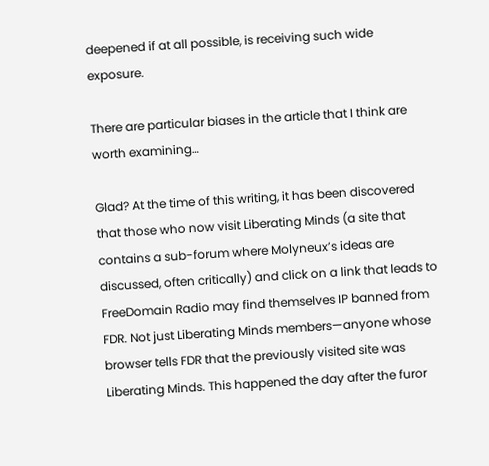deepened if at all possible, is receiving such wide exposure.

There are particular biases in the article that I think are worth examining…

Glad? At the time of this writing, it has been discovered that those who now visit Liberating Minds (a site that contains a sub-forum where Molyneux’s ideas are discussed, often critically) and click on a link that leads to FreeDomain Radio may find themselves IP banned from FDR. Not just Liberating Minds members—anyone whose browser tells FDR that the previously visited site was Liberating Minds. This happened the day after the furor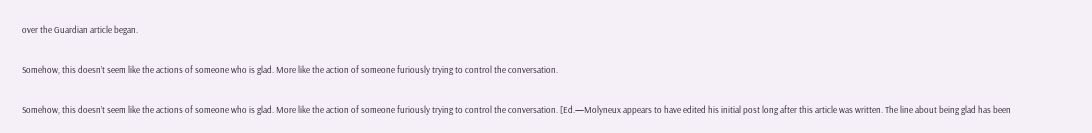over the Guardian article began.

Somehow, this doesn’t seem like the actions of someone who is glad. More like the action of someone furiously trying to control the conversation.

Somehow, this doesn’t seem like the actions of someone who is glad. More like the action of someone furiously trying to control the conversation. [Ed.—Molyneux appears to have edited his initial post long after this article was written. The line about being glad has been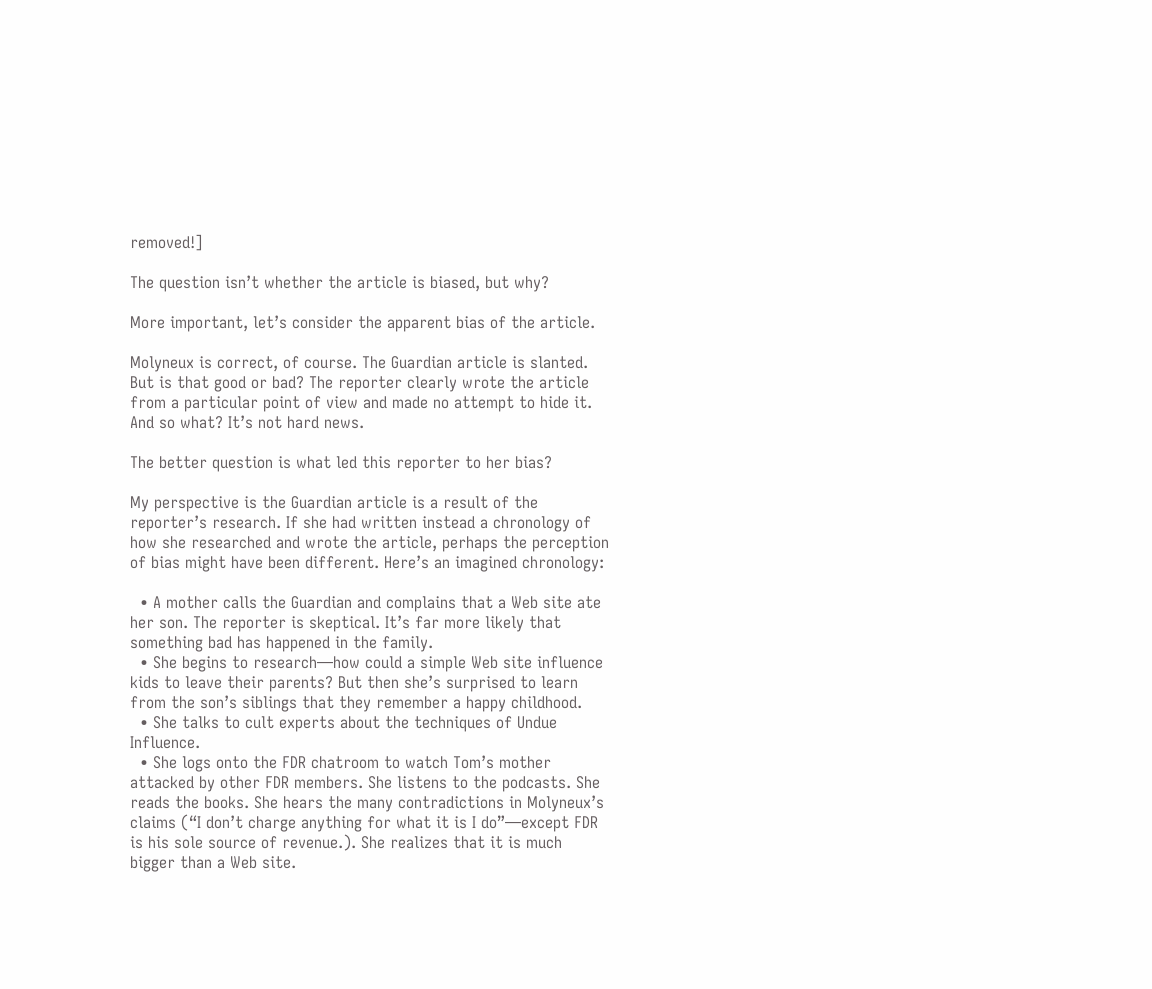removed!]

The question isn’t whether the article is biased, but why?

More important, let’s consider the apparent bias of the article.

Molyneux is correct, of course. The Guardian article is slanted. But is that good or bad? The reporter clearly wrote the article from a particular point of view and made no attempt to hide it. And so what? It’s not hard news.

The better question is what led this reporter to her bias?

My perspective is the Guardian article is a result of the reporter’s research. If she had written instead a chronology of how she researched and wrote the article, perhaps the perception of bias might have been different. Here’s an imagined chronology:

  • A mother calls the Guardian and complains that a Web site ate her son. The reporter is skeptical. It’s far more likely that something bad has happened in the family.
  • She begins to research—how could a simple Web site influence kids to leave their parents? But then she’s surprised to learn from the son’s siblings that they remember a happy childhood.
  • She talks to cult experts about the techniques of Undue Influence.
  • She logs onto the FDR chatroom to watch Tom’s mother attacked by other FDR members. She listens to the podcasts. She reads the books. She hears the many contradictions in Molyneux’s claims (“I don’t charge anything for what it is I do”—except FDR is his sole source of revenue.). She realizes that it is much bigger than a Web site.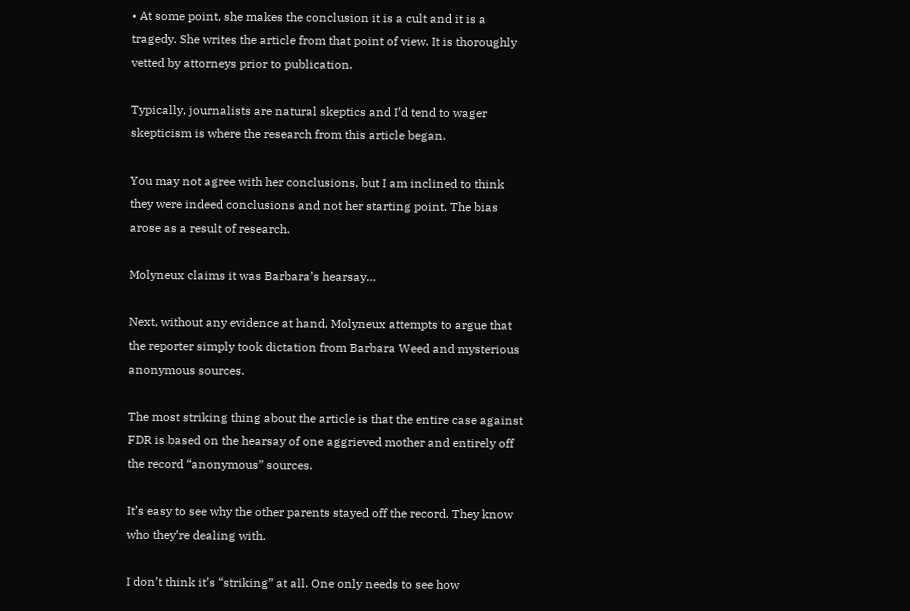• At some point, she makes the conclusion it is a cult and it is a tragedy. She writes the article from that point of view. It is thoroughly vetted by attorneys prior to publication.

Typically, journalists are natural skeptics and I’d tend to wager skepticism is where the research from this article began.

You may not agree with her conclusions, but I am inclined to think they were indeed conclusions and not her starting point. The bias arose as a result of research.

Molyneux claims it was Barbara’s hearsay…

Next, without any evidence at hand, Molyneux attempts to argue that the reporter simply took dictation from Barbara Weed and mysterious anonymous sources.

The most striking thing about the article is that the entire case against FDR is based on the hearsay of one aggrieved mother and entirely off the record “anonymous” sources.

It’s easy to see why the other parents stayed off the record. They know who they’re dealing with.

I don’t think it’s “striking” at all. One only needs to see how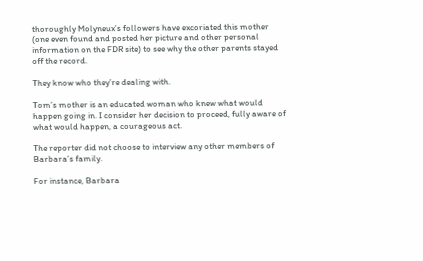thoroughly Molyneux’s followers have excoriated this mother (one even found and posted her picture and other personal information on the FDR site) to see why the other parents stayed off the record.

They know who they’re dealing with.

Tom’s mother is an educated woman who knew what would happen going in. I consider her decision to proceed, fully aware of what would happen, a courageous act.

The reporter did not choose to interview any other members of Barbara’s family.

For instance, Barbara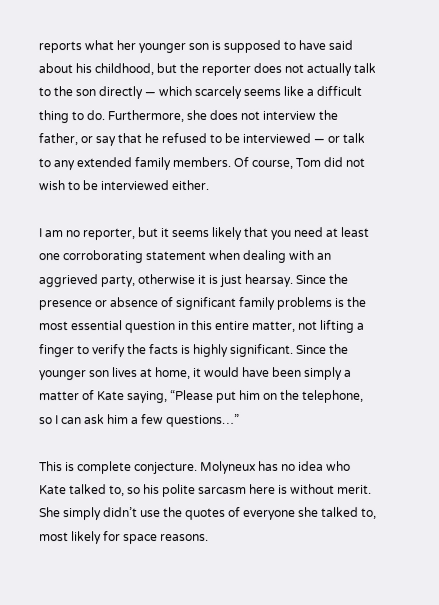reports what her younger son is supposed to have said about his childhood, but the reporter does not actually talk to the son directly — which scarcely seems like a difficult thing to do. Furthermore, she does not interview the father, or say that he refused to be interviewed — or talk to any extended family members. Of course, Tom did not wish to be interviewed either.

I am no reporter, but it seems likely that you need at least one corroborating statement when dealing with an aggrieved party, otherwise it is just hearsay. Since the presence or absence of significant family problems is the most essential question in this entire matter, not lifting a finger to verify the facts is highly significant. Since the younger son lives at home, it would have been simply a matter of Kate saying, “Please put him on the telephone, so I can ask him a few questions…”

This is complete conjecture. Molyneux has no idea who Kate talked to, so his polite sarcasm here is without merit. She simply didn’t use the quotes of everyone she talked to, most likely for space reasons.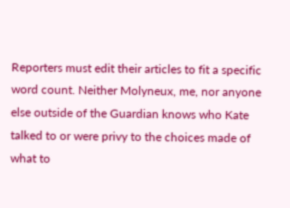Reporters must edit their articles to fit a specific word count. Neither Molyneux, me, nor anyone else outside of the Guardian knows who Kate talked to or were privy to the choices made of what to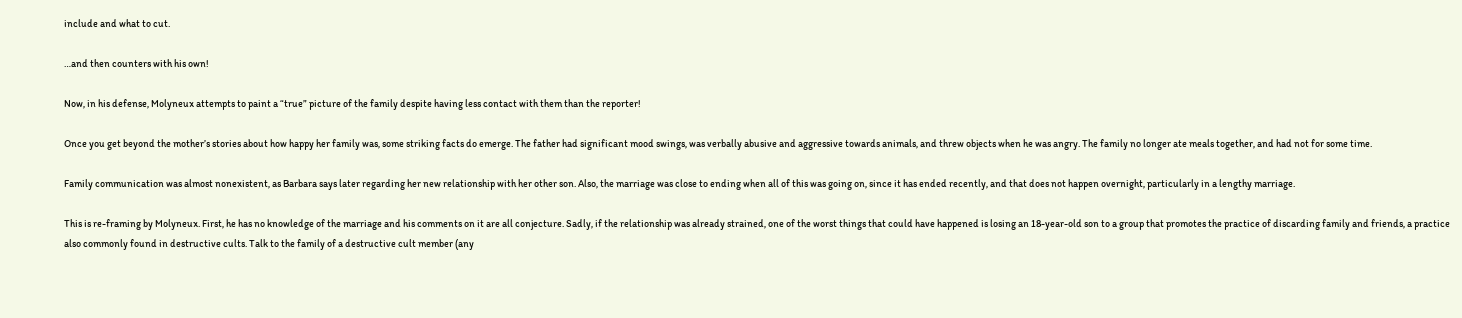include and what to cut.

…and then counters with his own!

Now, in his defense, Molyneux attempts to paint a “true” picture of the family despite having less contact with them than the reporter!

Once you get beyond the mother’s stories about how happy her family was, some striking facts do emerge. The father had significant mood swings, was verbally abusive and aggressive towards animals, and threw objects when he was angry. The family no longer ate meals together, and had not for some time.

Family communication was almost nonexistent, as Barbara says later regarding her new relationship with her other son. Also, the marriage was close to ending when all of this was going on, since it has ended recently, and that does not happen overnight, particularly in a lengthy marriage.

This is re-framing by Molyneux. First, he has no knowledge of the marriage and his comments on it are all conjecture. Sadly, if the relationship was already strained, one of the worst things that could have happened is losing an 18-year-old son to a group that promotes the practice of discarding family and friends, a practice also commonly found in destructive cults. Talk to the family of a destructive cult member (any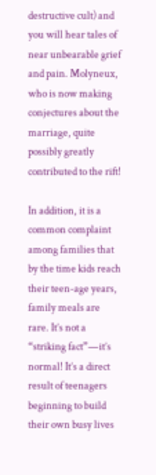destructive cult) and you will hear tales of near unbearable grief and pain. Molyneux, who is now making conjectures about the marriage, quite possibly greatly contributed to the rift!

In addition, it is a common complaint among families that by the time kids reach their teen-age years, family meals are rare. It’s not a “striking fact”—it’s normal! It’s a direct result of teenagers beginning to build their own busy lives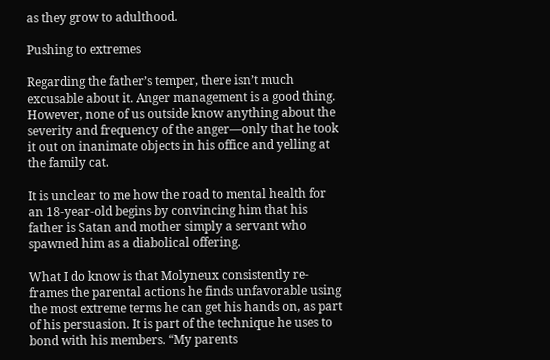as they grow to adulthood.

Pushing to extremes

Regarding the father’s temper, there isn’t much excusable about it. Anger management is a good thing. However, none of us outside know anything about the severity and frequency of the anger—only that he took it out on inanimate objects in his office and yelling at the family cat.

It is unclear to me how the road to mental health for an 18-year-old begins by convincing him that his father is Satan and mother simply a servant who spawned him as a diabolical offering.

What I do know is that Molyneux consistently re-frames the parental actions he finds unfavorable using the most extreme terms he can get his hands on, as part of his persuasion. It is part of the technique he uses to bond with his members. “My parents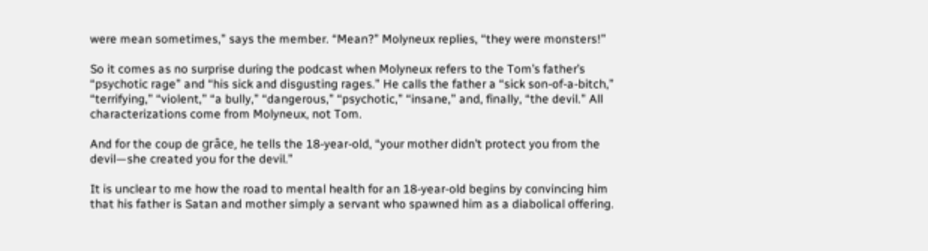were mean sometimes,” says the member. “Mean?” Molyneux replies, “they were monsters!”

So it comes as no surprise during the podcast when Molyneux refers to the Tom’s father’s “psychotic rage” and “his sick and disgusting rages.” He calls the father a “sick son-of-a-bitch,” “terrifying,” “violent,” “a bully,” “dangerous,” “psychotic,” “insane,” and, finally, “the devil.” All characterizations come from Molyneux, not Tom.

And for the coup de grâce, he tells the 18-year-old, “your mother didn’t protect you from the devil—she created you for the devil.”

It is unclear to me how the road to mental health for an 18-year-old begins by convincing him that his father is Satan and mother simply a servant who spawned him as a diabolical offering.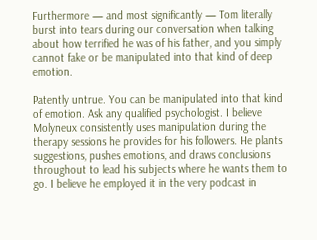Furthermore — and most significantly — Tom literally burst into tears during our conversation when talking about how terrified he was of his father, and you simply cannot fake or be manipulated into that kind of deep emotion.

Patently untrue. You can be manipulated into that kind of emotion. Ask any qualified psychologist. I believe Molyneux consistently uses manipulation during the therapy sessions he provides for his followers. He plants suggestions, pushes emotions, and draws conclusions throughout to lead his subjects where he wants them to go. I believe he employed it in the very podcast in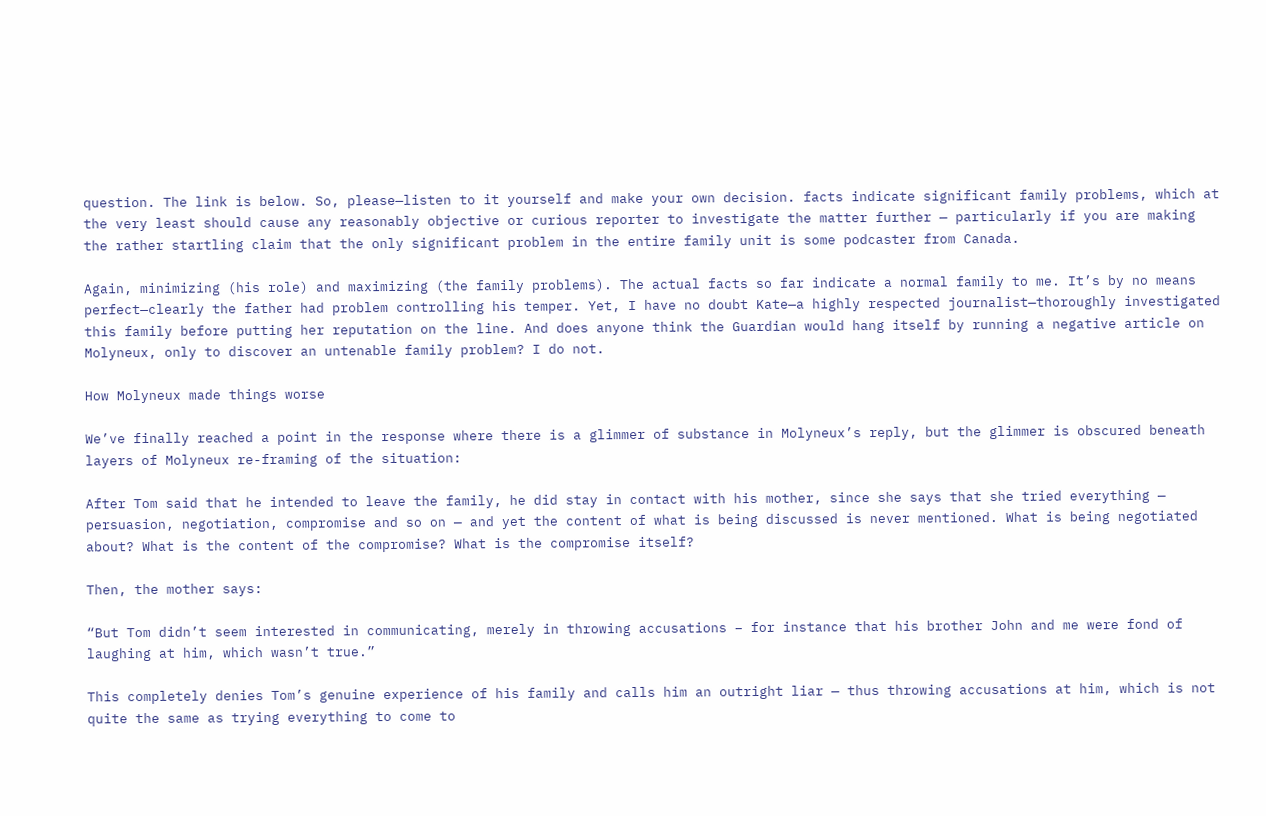question. The link is below. So, please—listen to it yourself and make your own decision. facts indicate significant family problems, which at the very least should cause any reasonably objective or curious reporter to investigate the matter further — particularly if you are making the rather startling claim that the only significant problem in the entire family unit is some podcaster from Canada.

Again, minimizing (his role) and maximizing (the family problems). The actual facts so far indicate a normal family to me. It’s by no means perfect—clearly the father had problem controlling his temper. Yet, I have no doubt Kate—a highly respected journalist—thoroughly investigated this family before putting her reputation on the line. And does anyone think the Guardian would hang itself by running a negative article on Molyneux, only to discover an untenable family problem? I do not.

How Molyneux made things worse

We’ve finally reached a point in the response where there is a glimmer of substance in Molyneux’s reply, but the glimmer is obscured beneath layers of Molyneux re-framing of the situation:

After Tom said that he intended to leave the family, he did stay in contact with his mother, since she says that she tried everything — persuasion, negotiation, compromise and so on — and yet the content of what is being discussed is never mentioned. What is being negotiated about? What is the content of the compromise? What is the compromise itself?

Then, the mother says:

“But Tom didn’t seem interested in communicating, merely in throwing accusations – for instance that his brother John and me were fond of laughing at him, which wasn’t true.”

This completely denies Tom’s genuine experience of his family and calls him an outright liar — thus throwing accusations at him, which is not quite the same as trying everything to come to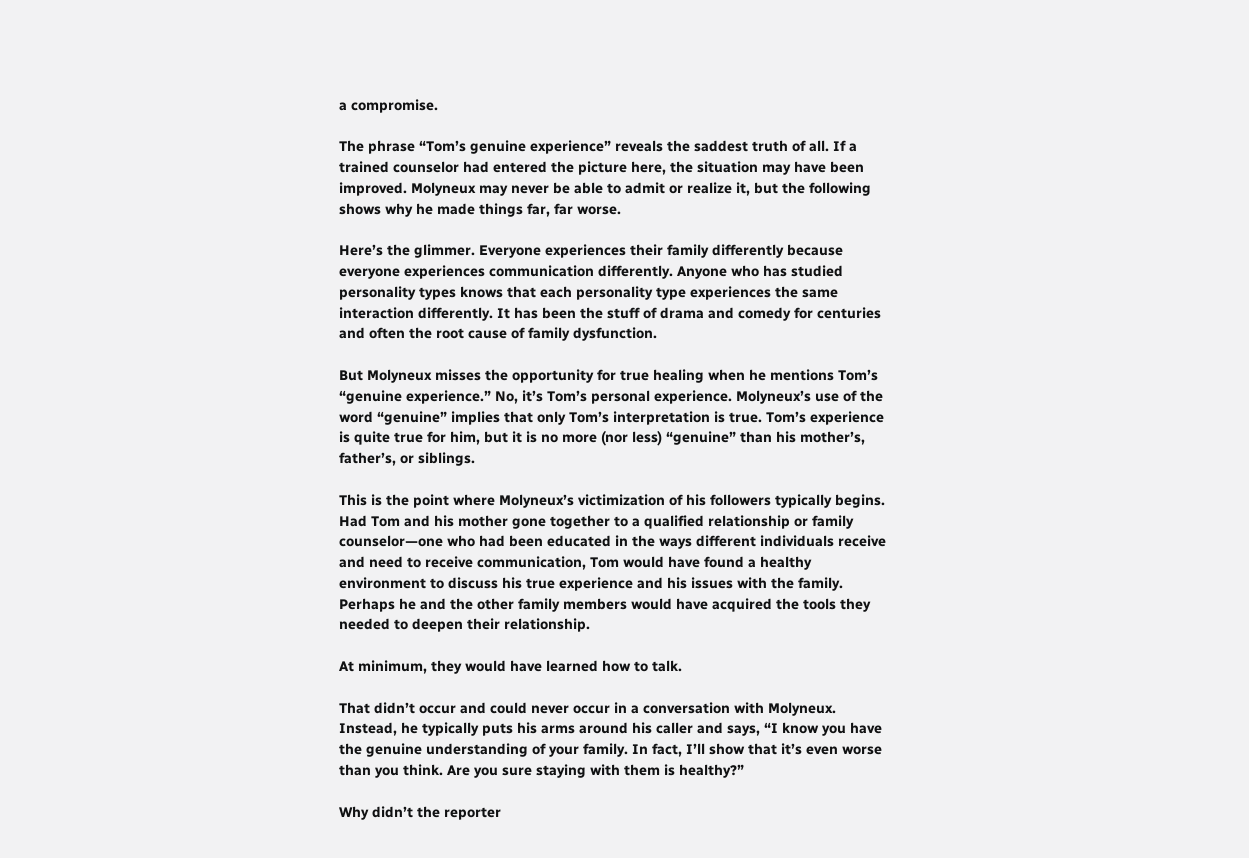a compromise.

The phrase “Tom’s genuine experience” reveals the saddest truth of all. If a trained counselor had entered the picture here, the situation may have been improved. Molyneux may never be able to admit or realize it, but the following shows why he made things far, far worse.

Here’s the glimmer. Everyone experiences their family differently because everyone experiences communication differently. Anyone who has studied personality types knows that each personality type experiences the same interaction differently. It has been the stuff of drama and comedy for centuries and often the root cause of family dysfunction.

But Molyneux misses the opportunity for true healing when he mentions Tom’s “genuine experience.” No, it’s Tom’s personal experience. Molyneux’s use of the word “genuine” implies that only Tom’s interpretation is true. Tom’s experience is quite true for him, but it is no more (nor less) “genuine” than his mother’s, father’s, or siblings.

This is the point where Molyneux’s victimization of his followers typically begins. Had Tom and his mother gone together to a qualified relationship or family counselor—one who had been educated in the ways different individuals receive and need to receive communication, Tom would have found a healthy environment to discuss his true experience and his issues with the family. Perhaps he and the other family members would have acquired the tools they needed to deepen their relationship.

At minimum, they would have learned how to talk.

That didn’t occur and could never occur in a conversation with Molyneux. Instead, he typically puts his arms around his caller and says, “I know you have the genuine understanding of your family. In fact, I’ll show that it’s even worse than you think. Are you sure staying with them is healthy?”

Why didn’t the reporter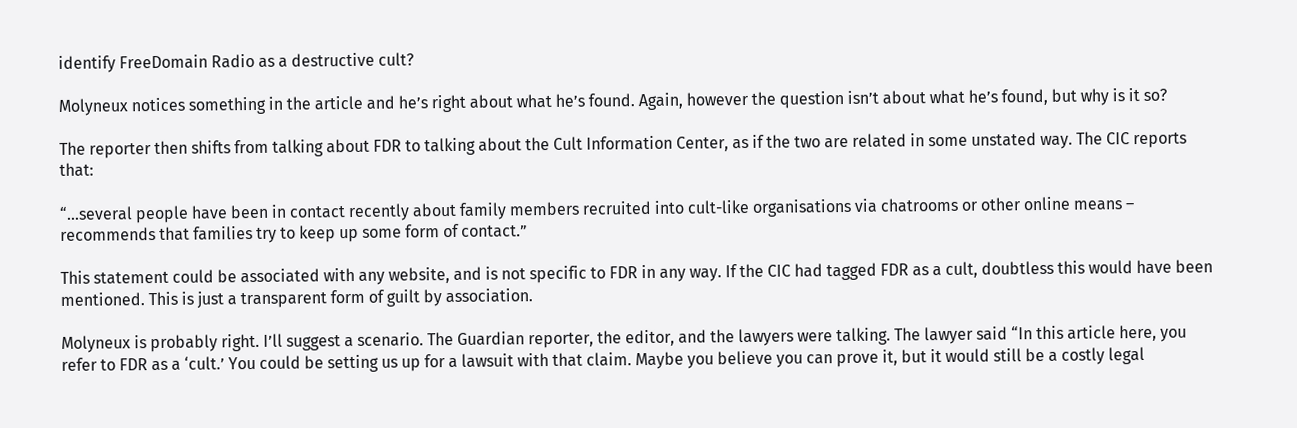identify FreeDomain Radio as a destructive cult?

Molyneux notices something in the article and he’s right about what he’s found. Again, however the question isn’t about what he’s found, but why is it so?

The reporter then shifts from talking about FDR to talking about the Cult Information Center, as if the two are related in some unstated way. The CIC reports that:

“…several people have been in contact recently about family members recruited into cult-like organisations via chatrooms or other online means – recommends that families try to keep up some form of contact.”

This statement could be associated with any website, and is not specific to FDR in any way. If the CIC had tagged FDR as a cult, doubtless this would have been mentioned. This is just a transparent form of guilt by association.

Molyneux is probably right. I’ll suggest a scenario. The Guardian reporter, the editor, and the lawyers were talking. The lawyer said “In this article here, you refer to FDR as a ‘cult.’ You could be setting us up for a lawsuit with that claim. Maybe you believe you can prove it, but it would still be a costly legal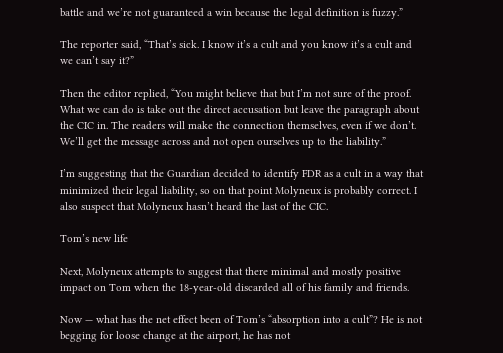battle and we’re not guaranteed a win because the legal definition is fuzzy.”

The reporter said, “That’s sick. I know it’s a cult and you know it’s a cult and we can’t say it?”

Then the editor replied, “You might believe that but I’m not sure of the proof. What we can do is take out the direct accusation but leave the paragraph about the CIC in. The readers will make the connection themselves, even if we don’t. We’ll get the message across and not open ourselves up to the liability.”

I’m suggesting that the Guardian decided to identify FDR as a cult in a way that minimized their legal liability, so on that point Molyneux is probably correct. I also suspect that Molyneux hasn’t heard the last of the CIC.

Tom’s new life

Next, Molyneux attempts to suggest that there minimal and mostly positive impact on Tom when the 18-year-old discarded all of his family and friends.

Now — what has the net effect been of Tom’s “absorption into a cult”? He is not begging for loose change at the airport, he has not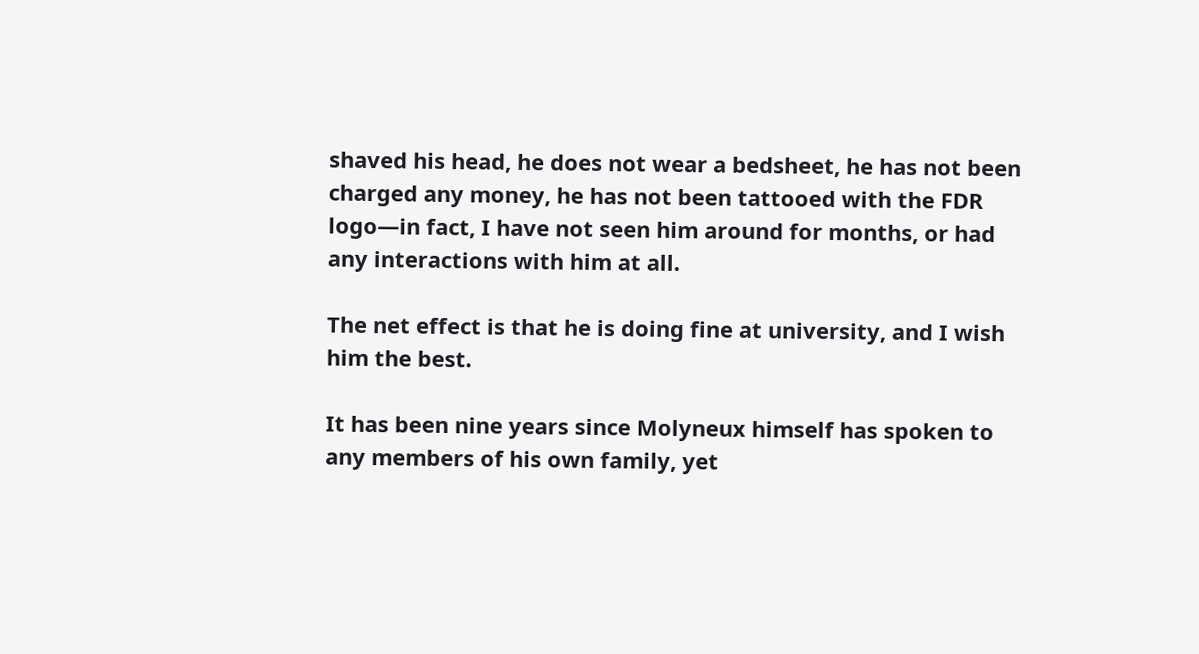shaved his head, he does not wear a bedsheet, he has not been charged any money, he has not been tattooed with the FDR logo—in fact, I have not seen him around for months, or had any interactions with him at all.

The net effect is that he is doing fine at university, and I wish him the best.

It has been nine years since Molyneux himself has spoken to any members of his own family, yet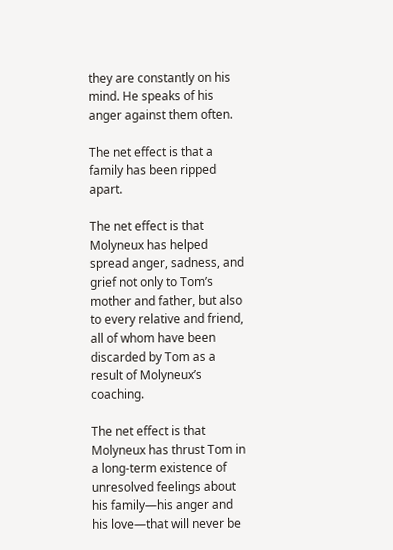they are constantly on his mind. He speaks of his anger against them often.

The net effect is that a family has been ripped apart.

The net effect is that Molyneux has helped spread anger, sadness, and grief not only to Tom’s mother and father, but also to every relative and friend, all of whom have been discarded by Tom as a result of Molyneux’s coaching.

The net effect is that Molyneux has thrust Tom in a long-term existence of unresolved feelings about his family—his anger and his love—that will never be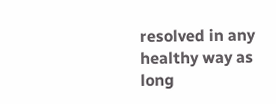resolved in any healthy way as long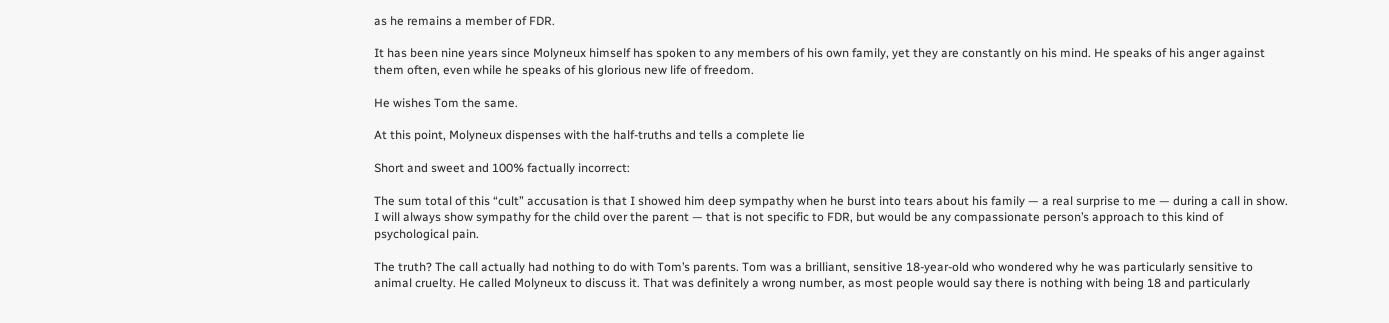as he remains a member of FDR.

It has been nine years since Molyneux himself has spoken to any members of his own family, yet they are constantly on his mind. He speaks of his anger against them often, even while he speaks of his glorious new life of freedom.

He wishes Tom the same.

At this point, Molyneux dispenses with the half-truths and tells a complete lie

Short and sweet and 100% factually incorrect:

The sum total of this “cult” accusation is that I showed him deep sympathy when he burst into tears about his family — a real surprise to me — during a call in show. I will always show sympathy for the child over the parent — that is not specific to FDR, but would be any compassionate person’s approach to this kind of psychological pain.

The truth? The call actually had nothing to do with Tom’s parents. Tom was a brilliant, sensitive 18-year-old who wondered why he was particularly sensitive to animal cruelty. He called Molyneux to discuss it. That was definitely a wrong number, as most people would say there is nothing with being 18 and particularly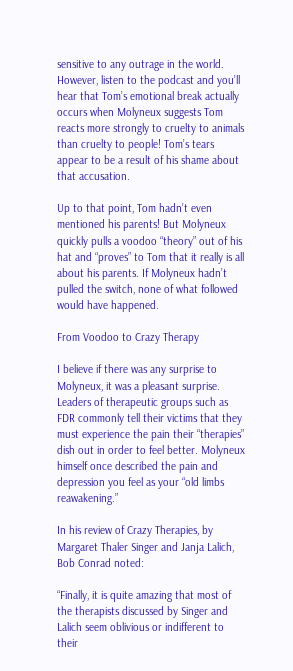sensitive to any outrage in the world. However, listen to the podcast and you’ll hear that Tom’s emotional break actually occurs when Molyneux suggests Tom reacts more strongly to cruelty to animals than cruelty to people! Tom’s tears appear to be a result of his shame about that accusation.

Up to that point, Tom hadn’t even mentioned his parents! But Molyneux quickly pulls a voodoo “theory” out of his hat and “proves” to Tom that it really is all about his parents. If Molyneux hadn’t pulled the switch, none of what followed would have happened.

From Voodoo to Crazy Therapy

I believe if there was any surprise to Molyneux, it was a pleasant surprise. Leaders of therapeutic groups such as FDR commonly tell their victims that they must experience the pain their “therapies” dish out in order to feel better. Molyneux himself once described the pain and depression you feel as your “old limbs reawakening.”

In his review of Crazy Therapies, by Margaret Thaler Singer and Janja Lalich, Bob Conrad noted:

“Finally, it is quite amazing that most of the therapists discussed by Singer and Lalich seem oblivious or indifferent to their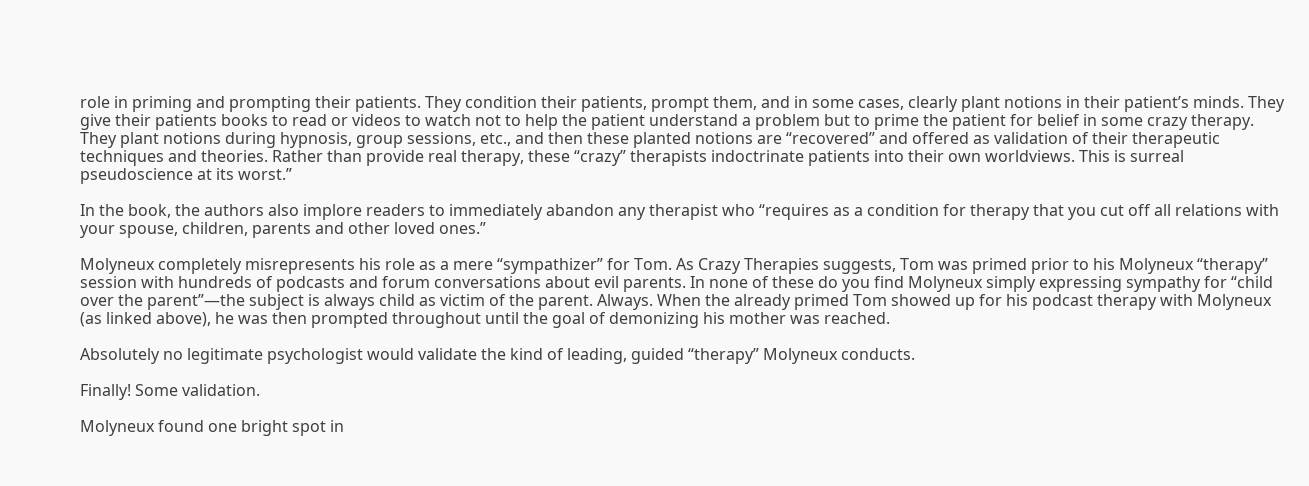role in priming and prompting their patients. They condition their patients, prompt them, and in some cases, clearly plant notions in their patient’s minds. They give their patients books to read or videos to watch not to help the patient understand a problem but to prime the patient for belief in some crazy therapy. They plant notions during hypnosis, group sessions, etc., and then these planted notions are “recovered” and offered as validation of their therapeutic techniques and theories. Rather than provide real therapy, these “crazy” therapists indoctrinate patients into their own worldviews. This is surreal pseudoscience at its worst.”

In the book, the authors also implore readers to immediately abandon any therapist who “requires as a condition for therapy that you cut off all relations with your spouse, children, parents and other loved ones.”

Molyneux completely misrepresents his role as a mere “sympathizer” for Tom. As Crazy Therapies suggests, Tom was primed prior to his Molyneux “therapy” session with hundreds of podcasts and forum conversations about evil parents. In none of these do you find Molyneux simply expressing sympathy for “child over the parent”—the subject is always child as victim of the parent. Always. When the already primed Tom showed up for his podcast therapy with Molyneux (as linked above), he was then prompted throughout until the goal of demonizing his mother was reached.

Absolutely no legitimate psychologist would validate the kind of leading, guided “therapy” Molyneux conducts.

Finally! Some validation.

Molyneux found one bright spot in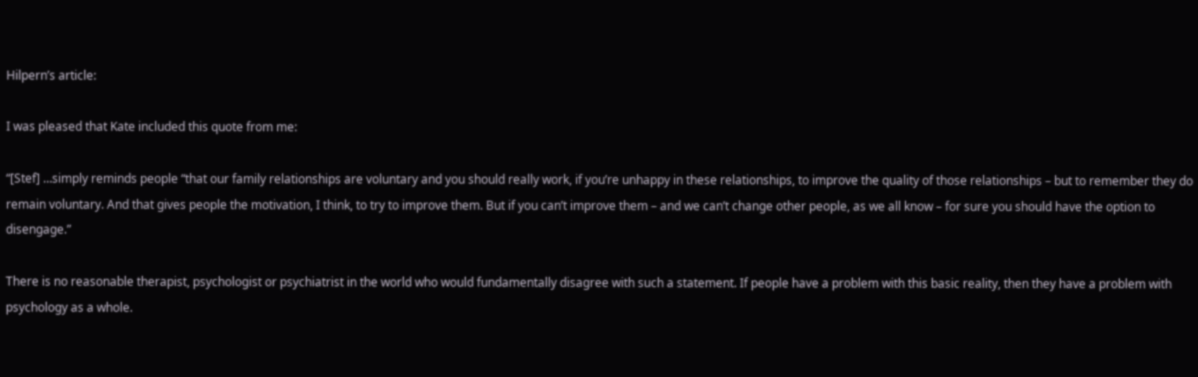Hilpern’s article:

I was pleased that Kate included this quote from me:

“[Stef] …simply reminds people “that our family relationships are voluntary and you should really work, if you’re unhappy in these relationships, to improve the quality of those relationships – but to remember they do remain voluntary. And that gives people the motivation, I think, to try to improve them. But if you can’t improve them – and we can’t change other people, as we all know – for sure you should have the option to disengage.”

There is no reasonable therapist, psychologist or psychiatrist in the world who would fundamentally disagree with such a statement. If people have a problem with this basic reality, then they have a problem with psychology as a whole.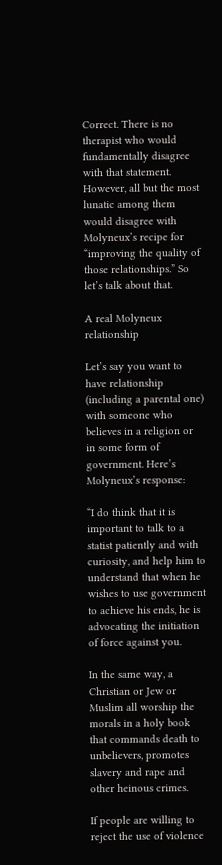Correct. There is no therapist who would fundamentally disagree with that statement. However, all but the most lunatic among them would disagree with Molyneux’s recipe for “improving the quality of those relationships.” So let’s talk about that.

A real Molyneux relationship

Let’s say you want to have relationship (including a parental one) with someone who believes in a religion or in some form of government. Here’s Molyneux’s response:

“I do think that it is important to talk to a statist patiently and with curiosity, and help him to understand that when he wishes to use government to achieve his ends, he is advocating the initiation of force against you.

In the same way, a Christian or Jew or Muslim all worship the morals in a holy book that commands death to unbelievers, promotes slavery and rape and other heinous crimes.

If people are willing to reject the use of violence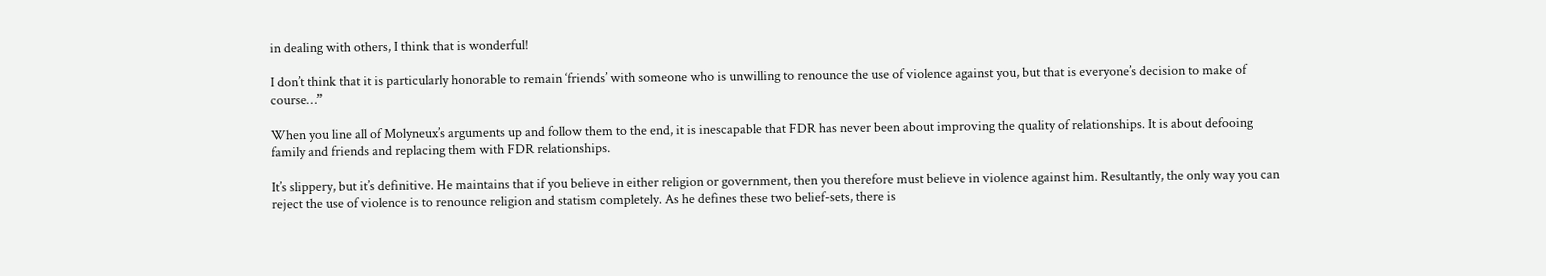in dealing with others, I think that is wonderful!

I don’t think that it is particularly honorable to remain ‘friends’ with someone who is unwilling to renounce the use of violence against you, but that is everyone’s decision to make of course…”

When you line all of Molyneux’s arguments up and follow them to the end, it is inescapable that FDR has never been about improving the quality of relationships. It is about defooing family and friends and replacing them with FDR relationships.

It’s slippery, but it’s definitive. He maintains that if you believe in either religion or government, then you therefore must believe in violence against him. Resultantly, the only way you can reject the use of violence is to renounce religion and statism completely. As he defines these two belief-sets, there is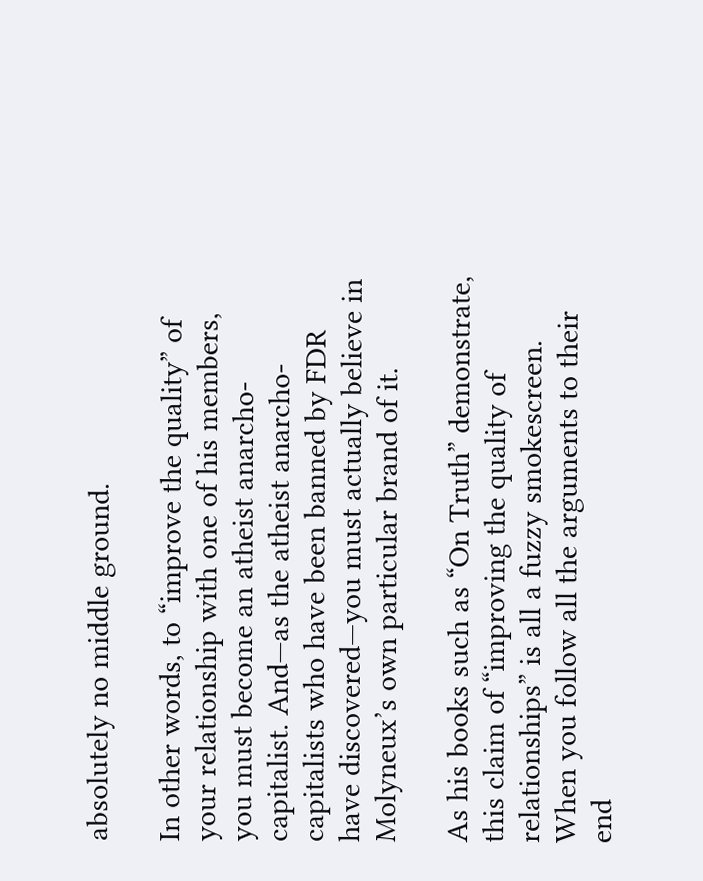absolutely no middle ground.

In other words, to “improve the quality” of your relationship with one of his members, you must become an atheist anarcho-capitalist. And—as the atheist anarcho-capitalists who have been banned by FDR have discovered—you must actually believe in Molyneux’s own particular brand of it.

As his books such as “On Truth” demonstrate, this claim of “improving the quality of relationships” is all a fuzzy smokescreen. When you follow all the arguments to their end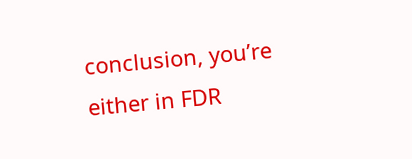conclusion, you’re either in FDR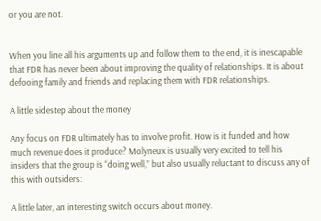or you are not.


When you line all his arguments up and follow them to the end, it is inescapable that FDR has never been about improving the quality of relationships. It is about defooing family and friends and replacing them with FDR relationships.

A little sidestep about the money

Any focus on FDR ultimately has to involve profit. How is it funded and how much revenue does it produce? Molyneux is usually very excited to tell his insiders that the group is “doing well,” but also usually reluctant to discuss any of this with outsiders:

A little later, an interesting switch occurs about money.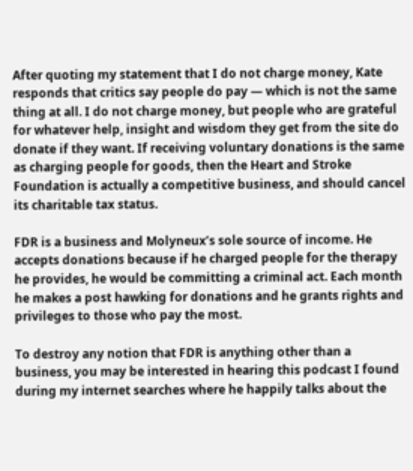After quoting my statement that I do not charge money, Kate responds that critics say people do pay — which is not the same thing at all. I do not charge money, but people who are grateful for whatever help, insight and wisdom they get from the site do donate if they want. If receiving voluntary donations is the same as charging people for goods, then the Heart and Stroke Foundation is actually a competitive business, and should cancel its charitable tax status.

FDR is a business and Molyneux’s sole source of income. He accepts donations because if he charged people for the therapy he provides, he would be committing a criminal act. Each month he makes a post hawking for donations and he grants rights and privileges to those who pay the most.

To destroy any notion that FDR is anything other than a business, you may be interested in hearing this podcast I found during my internet searches where he happily talks about the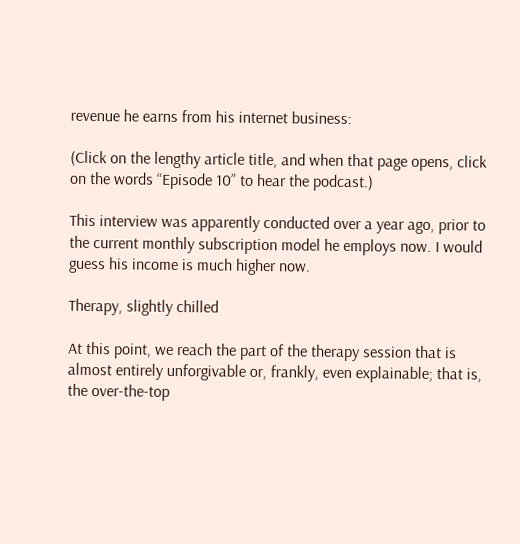revenue he earns from his internet business:

(Click on the lengthy article title, and when that page opens, click on the words “Episode 10” to hear the podcast.)

This interview was apparently conducted over a year ago, prior to the current monthly subscription model he employs now. I would guess his income is much higher now.

Therapy, slightly chilled

At this point, we reach the part of the therapy session that is almost entirely unforgivable or, frankly, even explainable; that is, the over-the-top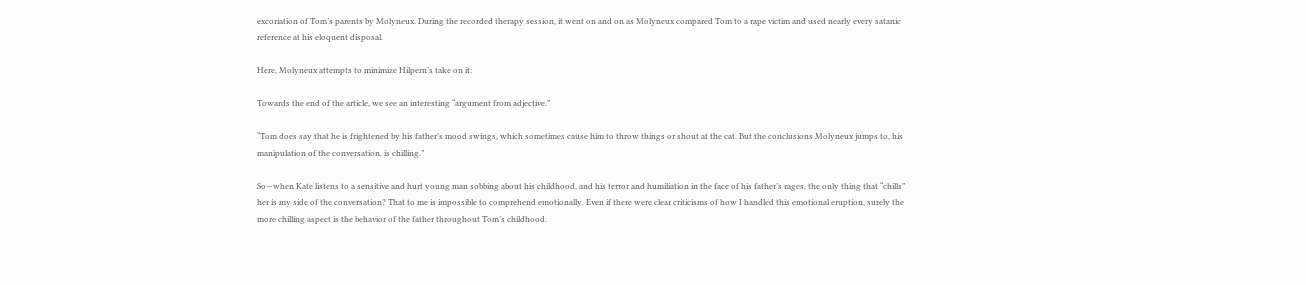excoriation of Tom’s parents by Molyneux. During the recorded therapy session, it went on and on as Molyneux compared Tom to a rape victim and used nearly every satanic reference at his eloquent disposal.

Here, Molyneux attempts to minimize Hilpern’s take on it:

Towards the end of the article, we see an interesting “argument from adjective.”

“Tom does say that he is frightened by his father’s mood swings, which sometimes cause him to throw things or shout at the cat. But the conclusions Molyneux jumps to, his manipulation of the conversation, is chilling.”

So—when Kate listens to a sensitive and hurt young man sobbing about his childhood, and his terror and humiliation in the face of his father’s rages, the only thing that “chills” her is my side of the conversation? That to me is impossible to comprehend emotionally. Even if there were clear criticisms of how I handled this emotional eruption, surely the more chilling aspect is the behavior of the father throughout Tom’s childhood.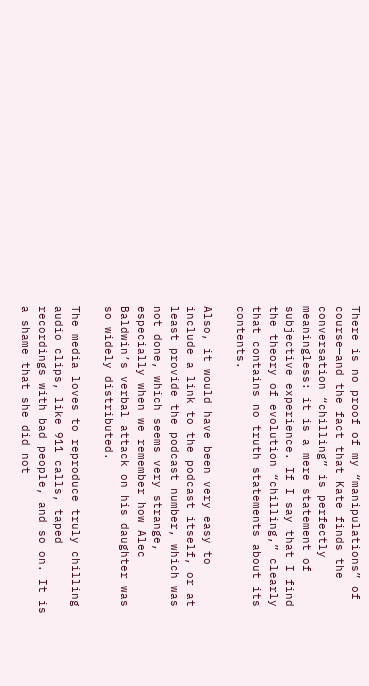There is no proof of my “manipulations” of course—and the fact that Kate finds the conversation “chilling” is perfectly meaningless: it is a mere statement of subjective experience. If I say that I find the theory of evolution “chilling,” clearly that contains no truth statements about its contents.

Also, it would have been very easy to include a link to the podcast itself, or at least provide the podcast number, which was not done, which seems very strange, especially when we remember how Alec Baldwin’s verbal attack on his daughter was so widely distributed.

The media loves to reproduce truly chilling audio clips, like 911 calls, taped recordings with bad people, and so on. It is a shame that she did not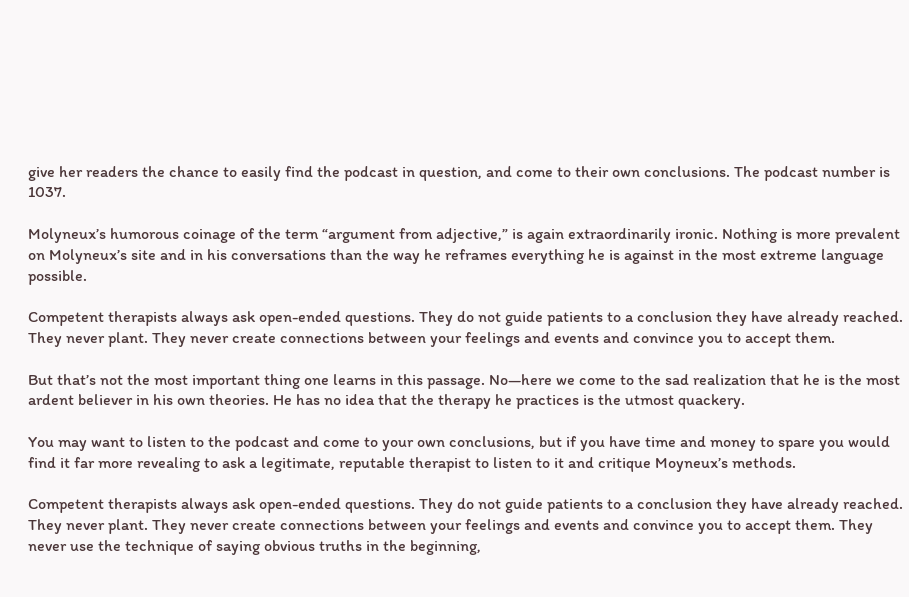give her readers the chance to easily find the podcast in question, and come to their own conclusions. The podcast number is 1037.

Molyneux’s humorous coinage of the term “argument from adjective,” is again extraordinarily ironic. Nothing is more prevalent on Molyneux’s site and in his conversations than the way he reframes everything he is against in the most extreme language possible.

Competent therapists always ask open-ended questions. They do not guide patients to a conclusion they have already reached. They never plant. They never create connections between your feelings and events and convince you to accept them.

But that’s not the most important thing one learns in this passage. No—here we come to the sad realization that he is the most ardent believer in his own theories. He has no idea that the therapy he practices is the utmost quackery.

You may want to listen to the podcast and come to your own conclusions, but if you have time and money to spare you would find it far more revealing to ask a legitimate, reputable therapist to listen to it and critique Moyneux’s methods.

Competent therapists always ask open-ended questions. They do not guide patients to a conclusion they have already reached. They never plant. They never create connections between your feelings and events and convince you to accept them. They never use the technique of saying obvious truths in the beginning,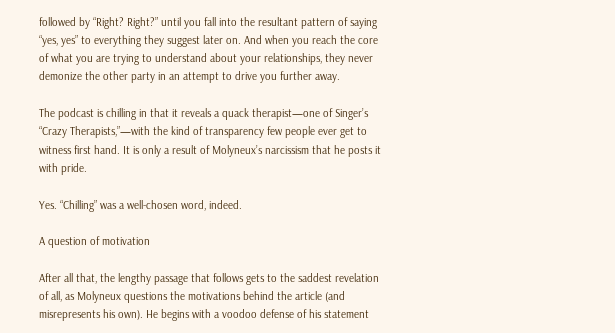followed by “Right? Right?” until you fall into the resultant pattern of saying “yes, yes” to everything they suggest later on. And when you reach the core of what you are trying to understand about your relationships, they never demonize the other party in an attempt to drive you further away.

The podcast is chilling in that it reveals a quack therapist—one of Singer’s “Crazy Therapists,”—with the kind of transparency few people ever get to witness first hand. It is only a result of Molyneux’s narcissism that he posts it with pride.

Yes. “Chilling” was a well-chosen word, indeed.

A question of motivation

After all that, the lengthy passage that follows gets to the saddest revelation of all, as Molyneux questions the motivations behind the article (and misrepresents his own). He begins with a voodoo defense of his statement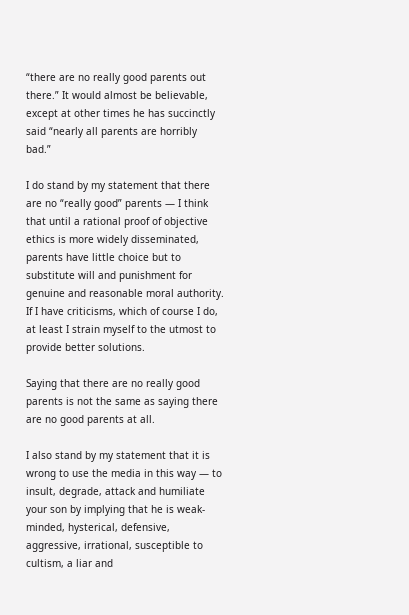“there are no really good parents out there.” It would almost be believable, except at other times he has succinctly said “nearly all parents are horribly bad.”

I do stand by my statement that there are no “really good” parents — I think that until a rational proof of objective ethics is more widely disseminated, parents have little choice but to substitute will and punishment for genuine and reasonable moral authority. If I have criticisms, which of course I do, at least I strain myself to the utmost to provide better solutions.

Saying that there are no really good parents is not the same as saying there are no good parents at all.

I also stand by my statement that it is wrong to use the media in this way — to insult, degrade, attack and humiliate your son by implying that he is weak-minded, hysterical, defensive, aggressive, irrational, susceptible to cultism, a liar and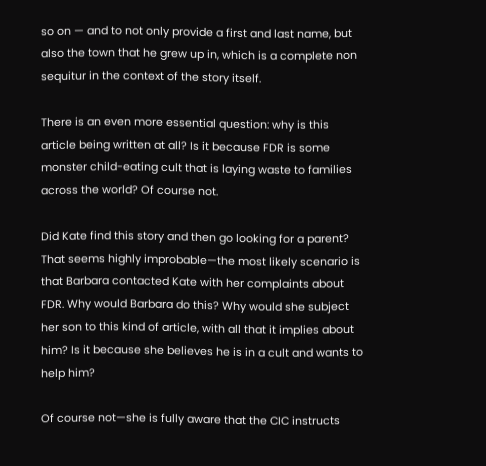so on — and to not only provide a first and last name, but also the town that he grew up in, which is a complete non sequitur in the context of the story itself.

There is an even more essential question: why is this article being written at all? Is it because FDR is some monster child-eating cult that is laying waste to families across the world? Of course not.

Did Kate find this story and then go looking for a parent? That seems highly improbable—the most likely scenario is that Barbara contacted Kate with her complaints about FDR. Why would Barbara do this? Why would she subject her son to this kind of article, with all that it implies about him? Is it because she believes he is in a cult and wants to help him?

Of course not—she is fully aware that the CIC instructs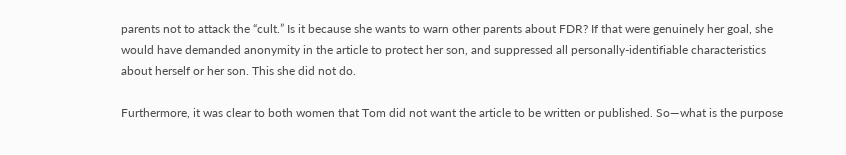parents not to attack the “cult.” Is it because she wants to warn other parents about FDR? If that were genuinely her goal, she would have demanded anonymity in the article to protect her son, and suppressed all personally-identifiable characteristics about herself or her son. This she did not do.

Furthermore, it was clear to both women that Tom did not want the article to be written or published. So—what is the purpose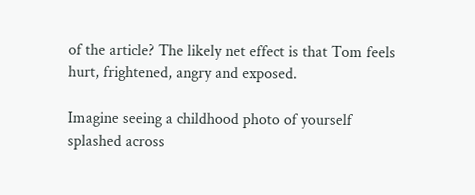of the article? The likely net effect is that Tom feels hurt, frightened, angry and exposed.

Imagine seeing a childhood photo of yourself splashed across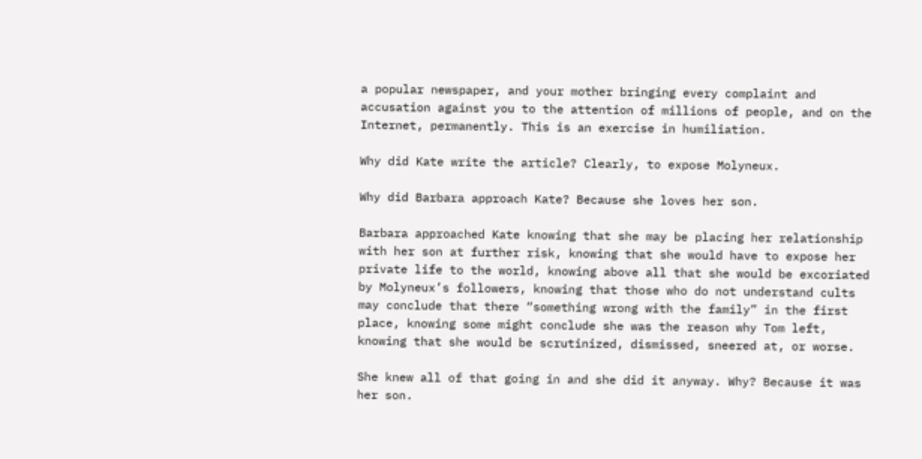a popular newspaper, and your mother bringing every complaint and accusation against you to the attention of millions of people, and on the Internet, permanently. This is an exercise in humiliation.

Why did Kate write the article? Clearly, to expose Molyneux.

Why did Barbara approach Kate? Because she loves her son.

Barbara approached Kate knowing that she may be placing her relationship with her son at further risk, knowing that she would have to expose her private life to the world, knowing above all that she would be excoriated by Molyneux’s followers, knowing that those who do not understand cults may conclude that there “something wrong with the family” in the first place, knowing some might conclude she was the reason why Tom left, knowing that she would be scrutinized, dismissed, sneered at, or worse.

She knew all of that going in and she did it anyway. Why? Because it was her son.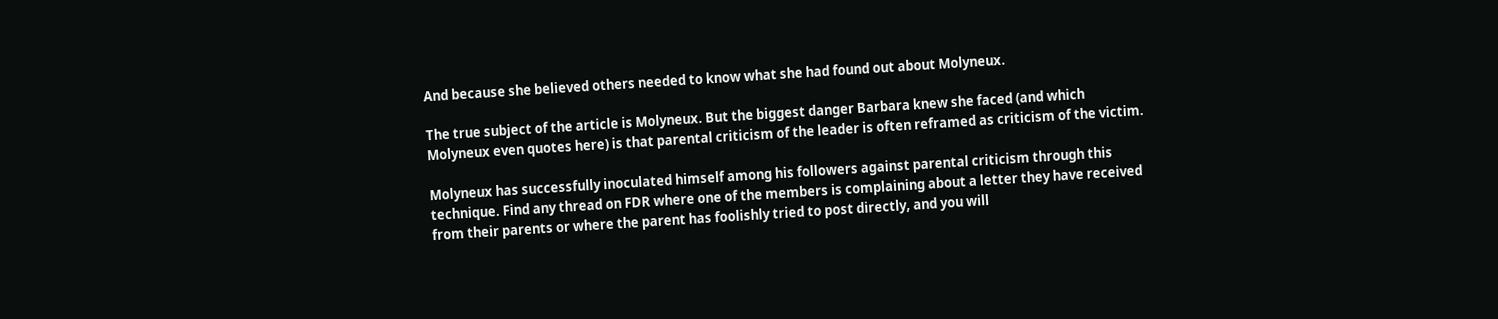And because she believed others needed to know what she had found out about Molyneux.

The true subject of the article is Molyneux. But the biggest danger Barbara knew she faced (and which Molyneux even quotes here) is that parental criticism of the leader is often reframed as criticism of the victim.

Molyneux has successfully inoculated himself among his followers against parental criticism through this technique. Find any thread on FDR where one of the members is complaining about a letter they have received from their parents or where the parent has foolishly tried to post directly, and you will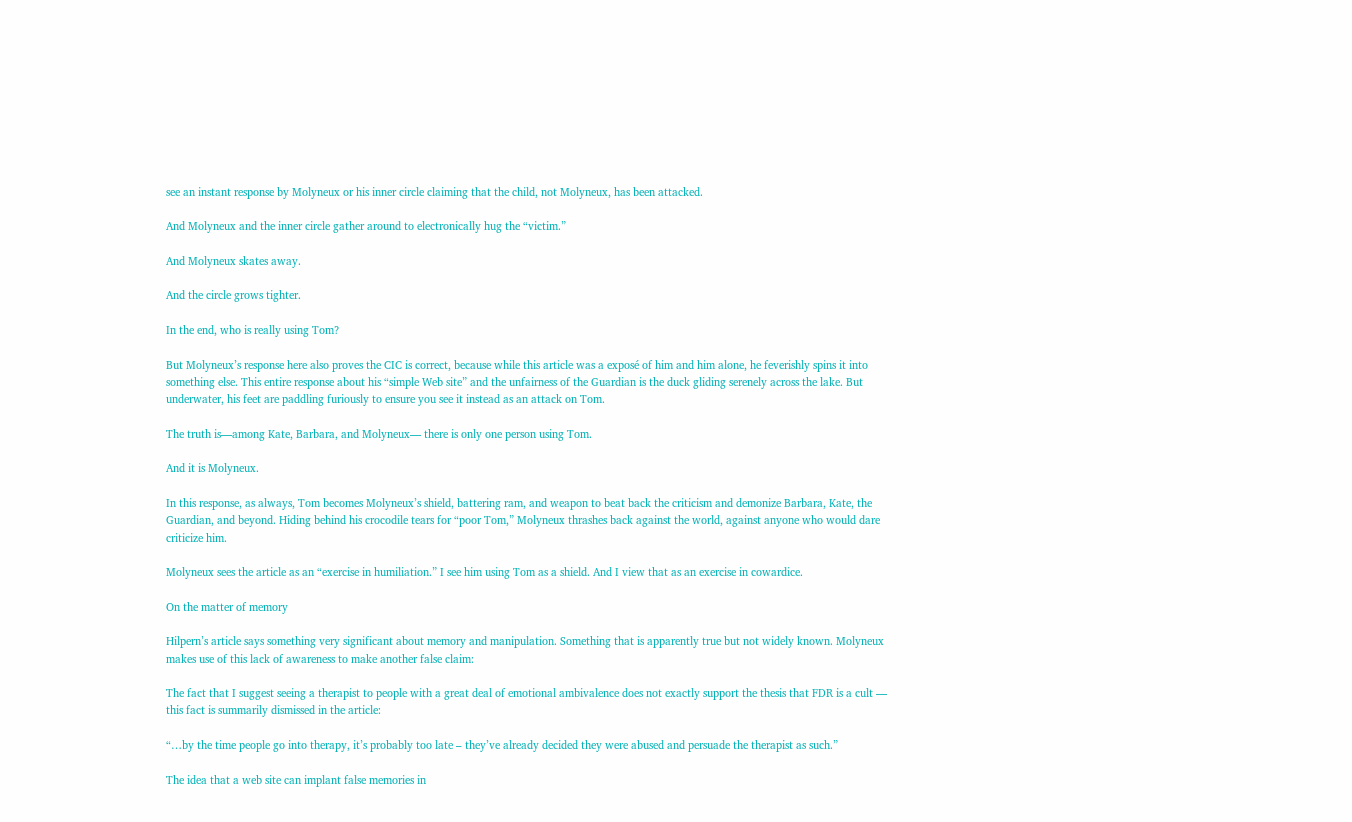see an instant response by Molyneux or his inner circle claiming that the child, not Molyneux, has been attacked.

And Molyneux and the inner circle gather around to electronically hug the “victim.”

And Molyneux skates away.

And the circle grows tighter.

In the end, who is really using Tom?

But Molyneux’s response here also proves the CIC is correct, because while this article was a exposé of him and him alone, he feverishly spins it into something else. This entire response about his “simple Web site” and the unfairness of the Guardian is the duck gliding serenely across the lake. But underwater, his feet are paddling furiously to ensure you see it instead as an attack on Tom.

The truth is—among Kate, Barbara, and Molyneux— there is only one person using Tom.

And it is Molyneux.

In this response, as always, Tom becomes Molyneux’s shield, battering ram, and weapon to beat back the criticism and demonize Barbara, Kate, the Guardian, and beyond. Hiding behind his crocodile tears for “poor Tom,” Molyneux thrashes back against the world, against anyone who would dare criticize him.

Molyneux sees the article as an “exercise in humiliation.” I see him using Tom as a shield. And I view that as an exercise in cowardice.

On the matter of memory

Hilpern’s article says something very significant about memory and manipulation. Something that is apparently true but not widely known. Molyneux makes use of this lack of awareness to make another false claim:

The fact that I suggest seeing a therapist to people with a great deal of emotional ambivalence does not exactly support the thesis that FDR is a cult — this fact is summarily dismissed in the article:

“…by the time people go into therapy, it’s probably too late – they’ve already decided they were abused and persuade the therapist as such.”

The idea that a web site can implant false memories in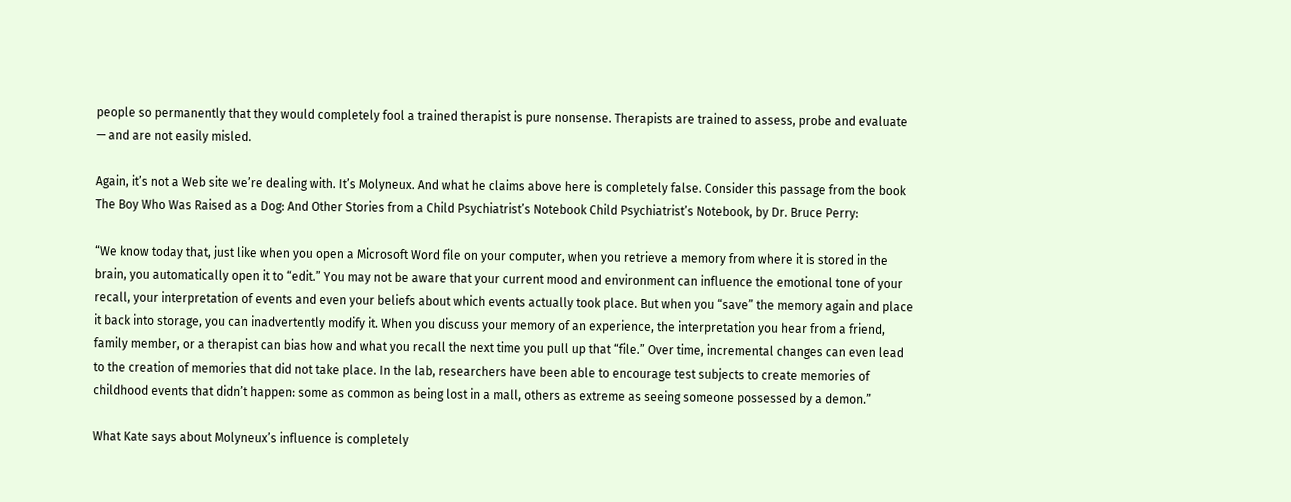people so permanently that they would completely fool a trained therapist is pure nonsense. Therapists are trained to assess, probe and evaluate — and are not easily misled.

Again, it’s not a Web site we’re dealing with. It’s Molyneux. And what he claims above here is completely false. Consider this passage from the book The Boy Who Was Raised as a Dog: And Other Stories from a Child Psychiatrist’s Notebook Child Psychiatrist’s Notebook, by Dr. Bruce Perry:

“We know today that, just like when you open a Microsoft Word file on your computer, when you retrieve a memory from where it is stored in the brain, you automatically open it to “edit.” You may not be aware that your current mood and environment can influence the emotional tone of your recall, your interpretation of events and even your beliefs about which events actually took place. But when you “save” the memory again and place it back into storage, you can inadvertently modify it. When you discuss your memory of an experience, the interpretation you hear from a friend, family member, or a therapist can bias how and what you recall the next time you pull up that “file.” Over time, incremental changes can even lead to the creation of memories that did not take place. In the lab, researchers have been able to encourage test subjects to create memories of childhood events that didn’t happen: some as common as being lost in a mall, others as extreme as seeing someone possessed by a demon.”

What Kate says about Molyneux’s influence is completely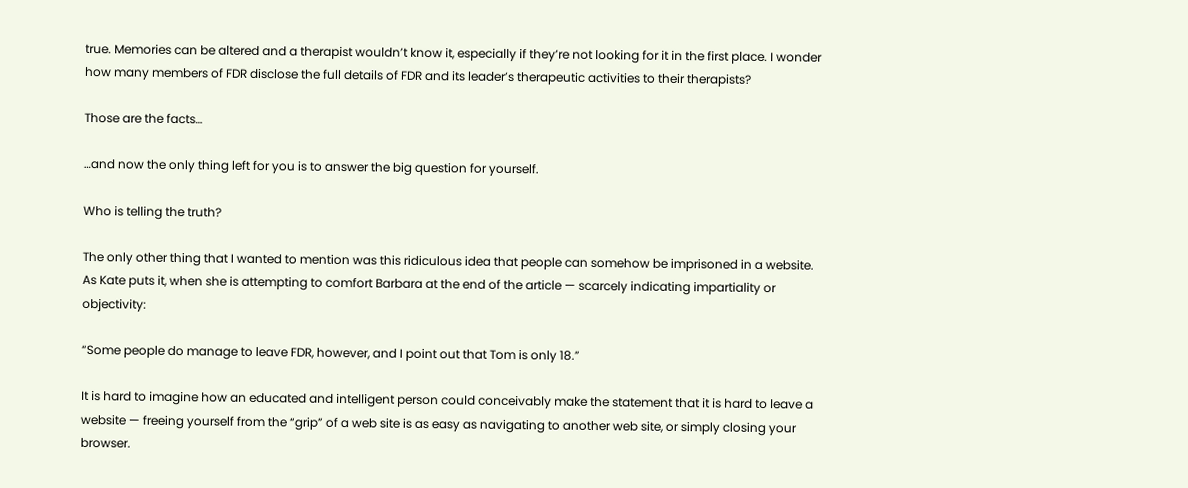true. Memories can be altered and a therapist wouldn’t know it, especially if they’re not looking for it in the first place. I wonder how many members of FDR disclose the full details of FDR and its leader’s therapeutic activities to their therapists?

Those are the facts…

…and now the only thing left for you is to answer the big question for yourself.

Who is telling the truth?

The only other thing that I wanted to mention was this ridiculous idea that people can somehow be imprisoned in a website. As Kate puts it, when she is attempting to comfort Barbara at the end of the article — scarcely indicating impartiality or objectivity:

“Some people do manage to leave FDR, however, and I point out that Tom is only 18.”

It is hard to imagine how an educated and intelligent person could conceivably make the statement that it is hard to leave a website — freeing yourself from the “grip” of a web site is as easy as navigating to another web site, or simply closing your browser.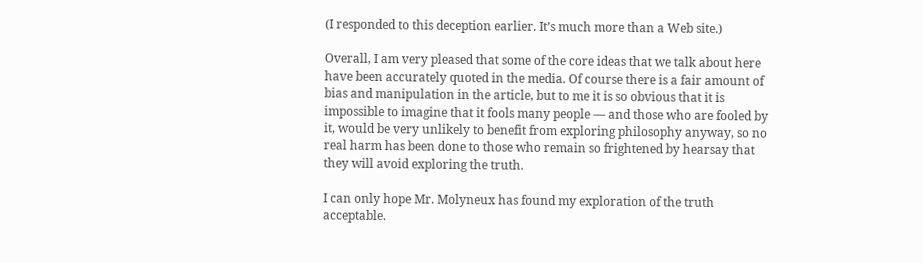(I responded to this deception earlier. It’s much more than a Web site.)

Overall, I am very pleased that some of the core ideas that we talk about here have been accurately quoted in the media. Of course there is a fair amount of bias and manipulation in the article, but to me it is so obvious that it is impossible to imagine that it fools many people — and those who are fooled by it, would be very unlikely to benefit from exploring philosophy anyway, so no real harm has been done to those who remain so frightened by hearsay that they will avoid exploring the truth.

I can only hope Mr. Molyneux has found my exploration of the truth acceptable.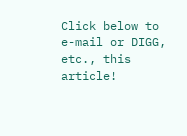Click below to e-mail or DIGG, etc., this article!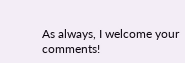As always, I welcome your comments!